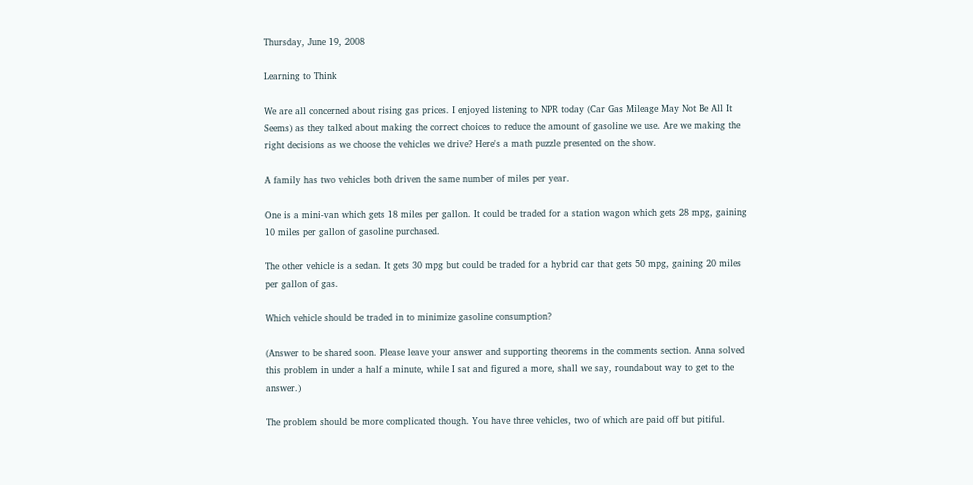Thursday, June 19, 2008

Learning to Think

We are all concerned about rising gas prices. I enjoyed listening to NPR today (Car Gas Mileage May Not Be All It Seems) as they talked about making the correct choices to reduce the amount of gasoline we use. Are we making the right decisions as we choose the vehicles we drive? Here's a math puzzle presented on the show.

A family has two vehicles both driven the same number of miles per year.

One is a mini-van which gets 18 miles per gallon. It could be traded for a station wagon which gets 28 mpg, gaining 10 miles per gallon of gasoline purchased.

The other vehicle is a sedan. It gets 30 mpg but could be traded for a hybrid car that gets 50 mpg, gaining 20 miles per gallon of gas.

Which vehicle should be traded in to minimize gasoline consumption?

(Answer to be shared soon. Please leave your answer and supporting theorems in the comments section. Anna solved this problem in under a half a minute, while I sat and figured a more, shall we say, roundabout way to get to the answer.)

The problem should be more complicated though. You have three vehicles, two of which are paid off but pitiful.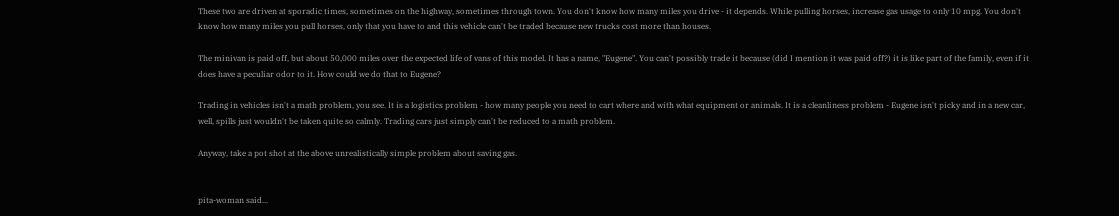These two are driven at sporadic times, sometimes on the highway, sometimes through town. You don't know how many miles you drive - it depends. While pulling horses, increase gas usage to only 10 mpg. You don't know how many miles you pull horses, only that you have to and this vehicle can't be traded because new trucks cost more than houses.

The minivan is paid off, but about 50,000 miles over the expected life of vans of this model. It has a name, "Eugene". You can't possibly trade it because (did I mention it was paid off?) it is like part of the family, even if it does have a peculiar odor to it. How could we do that to Eugene?

Trading in vehicles isn't a math problem, you see. It is a logistics problem - how many people you need to cart where and with what equipment or animals. It is a cleanliness problem - Eugene isn't picky and in a new car, well, spills just wouldn't be taken quite so calmly. Trading cars just simply can't be reduced to a math problem.

Anyway, take a pot shot at the above unrealistically simple problem about saving gas.


pita-woman said...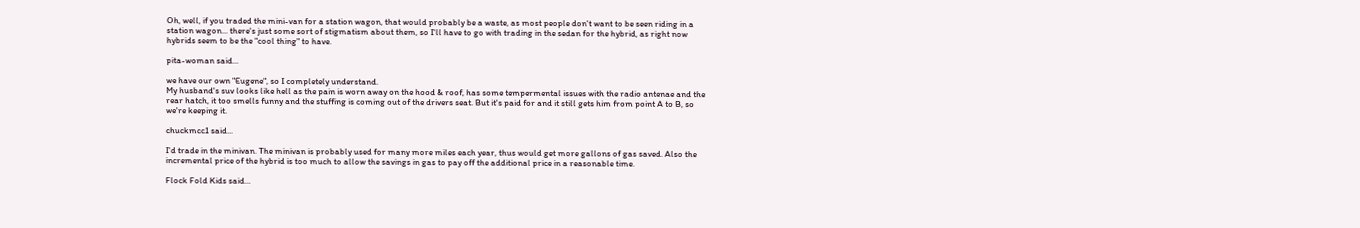Oh, well, if you traded the mini-van for a station wagon, that would probably be a waste, as most people don't want to be seen riding in a station wagon... there's just some sort of stigmatism about them, so I'll have to go with trading in the sedan for the hybrid, as right now hybrids seem to be the "cool thing" to have.

pita-woman said...

we have our own "Eugene", so I completely understand.
My husband's suv looks like hell as the pain is worn away on the hood & roof, has some tempermental issues with the radio antenae and the rear hatch, it too smells funny and the stuffing is coming out of the drivers seat. But it's paid for and it still gets him from point A to B, so we're keeping it.

chuckmcc1 said...

I'd trade in the minivan. The minivan is probably used for many more miles each year, thus would get more gallons of gas saved. Also the incremental price of the hybrid is too much to allow the savings in gas to pay off the additional price in a reasonable time.

Flock Fold Kids said...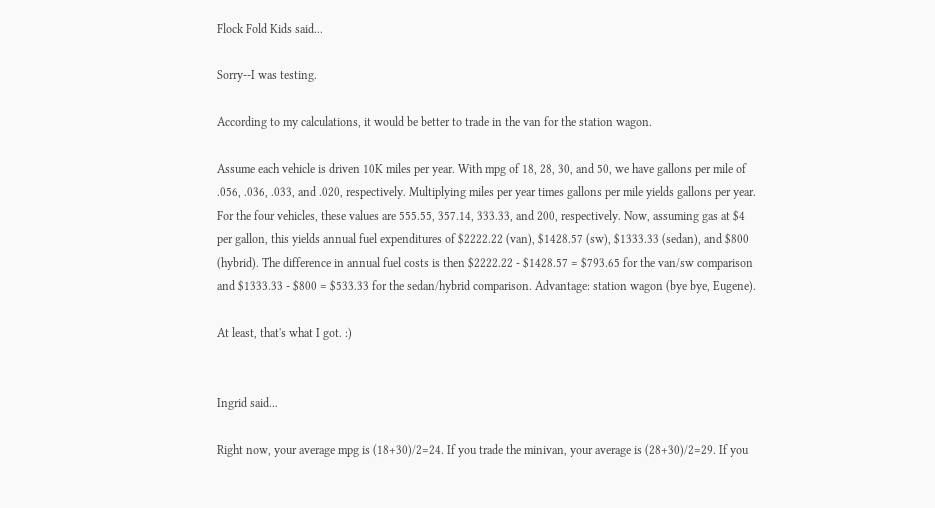Flock Fold Kids said...

Sorry--I was testing.

According to my calculations, it would be better to trade in the van for the station wagon.

Assume each vehicle is driven 10K miles per year. With mpg of 18, 28, 30, and 50, we have gallons per mile of .056, .036, .033, and .020, respectively. Multiplying miles per year times gallons per mile yields gallons per year. For the four vehicles, these values are 555.55, 357.14, 333.33, and 200, respectively. Now, assuming gas at $4 per gallon, this yields annual fuel expenditures of $2222.22 (van), $1428.57 (sw), $1333.33 (sedan), and $800 (hybrid). The difference in annual fuel costs is then $2222.22 - $1428.57 = $793.65 for the van/sw comparison and $1333.33 - $800 = $533.33 for the sedan/hybrid comparison. Advantage: station wagon (bye bye, Eugene).

At least, that's what I got. :)


Ingrid said...

Right now, your average mpg is (18+30)/2=24. If you trade the minivan, your average is (28+30)/2=29. If you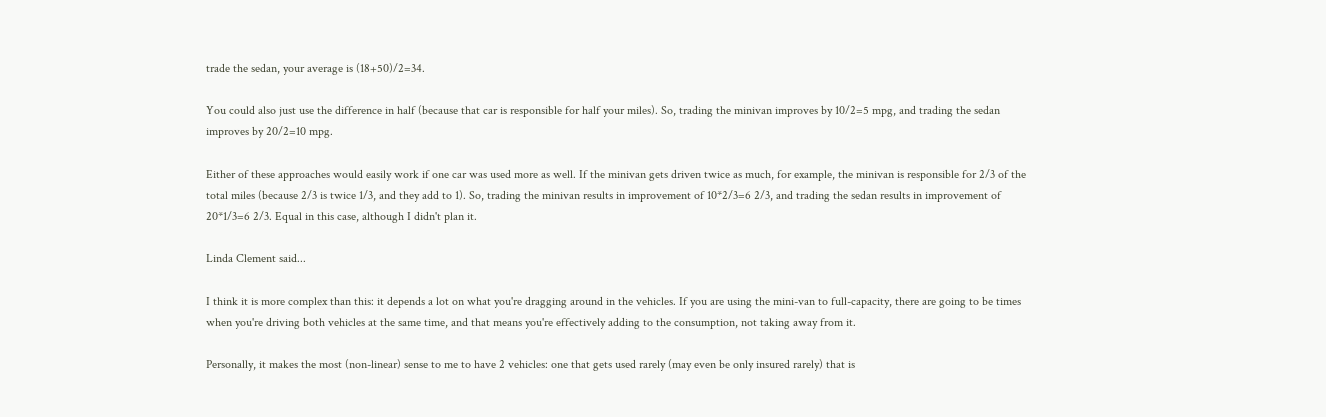trade the sedan, your average is (18+50)/2=34.

You could also just use the difference in half (because that car is responsible for half your miles). So, trading the minivan improves by 10/2=5 mpg, and trading the sedan improves by 20/2=10 mpg.

Either of these approaches would easily work if one car was used more as well. If the minivan gets driven twice as much, for example, the minivan is responsible for 2/3 of the total miles (because 2/3 is twice 1/3, and they add to 1). So, trading the minivan results in improvement of 10*2/3=6 2/3, and trading the sedan results in improvement of 20*1/3=6 2/3. Equal in this case, although I didn't plan it.

Linda Clement said...

I think it is more complex than this: it depends a lot on what you're dragging around in the vehicles. If you are using the mini-van to full-capacity, there are going to be times when you're driving both vehicles at the same time, and that means you're effectively adding to the consumption, not taking away from it.

Personally, it makes the most (non-linear) sense to me to have 2 vehicles: one that gets used rarely (may even be only insured rarely) that is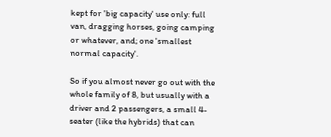kept for 'big capacity' use only: full van, dragging horses, going camping or whatever, and; one 'smallest normal capacity'.

So if you almost never go out with the whole family of 8, but usually with a driver and 2 passengers, a small 4-seater (like the hybrids) that can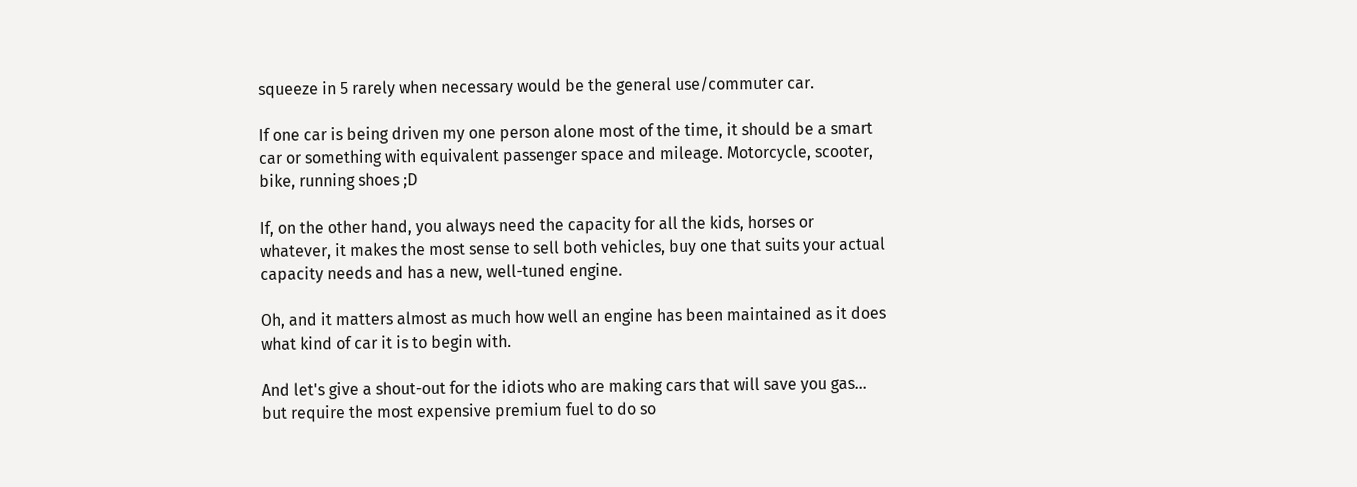squeeze in 5 rarely when necessary would be the general use/commuter car.

If one car is being driven my one person alone most of the time, it should be a smart car or something with equivalent passenger space and mileage. Motorcycle, scooter, bike, running shoes ;D

If, on the other hand, you always need the capacity for all the kids, horses or whatever, it makes the most sense to sell both vehicles, buy one that suits your actual capacity needs and has a new, well-tuned engine.

Oh, and it matters almost as much how well an engine has been maintained as it does what kind of car it is to begin with.

And let's give a shout-out for the idiots who are making cars that will save you gas... but require the most expensive premium fuel to do so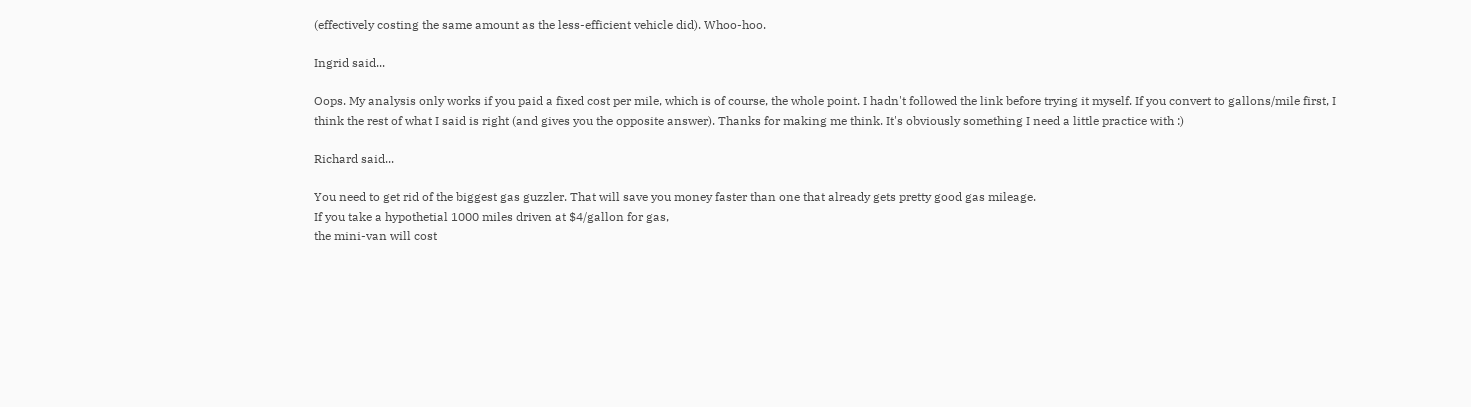(effectively costing the same amount as the less-efficient vehicle did). Whoo-hoo.

Ingrid said...

Oops. My analysis only works if you paid a fixed cost per mile, which is of course, the whole point. I hadn't followed the link before trying it myself. If you convert to gallons/mile first, I think the rest of what I said is right (and gives you the opposite answer). Thanks for making me think. It's obviously something I need a little practice with :)

Richard said...

You need to get rid of the biggest gas guzzler. That will save you money faster than one that already gets pretty good gas mileage.
If you take a hypothetial 1000 miles driven at $4/gallon for gas,
the mini-van will cost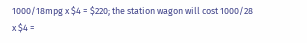1000/18mpg x $4 = $220; the station wagon will cost 1000/28 x $4 =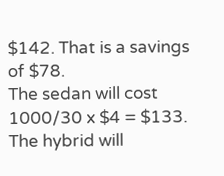$142. That is a savings of $78.
The sedan will cost 1000/30 x $4 = $133. The hybrid will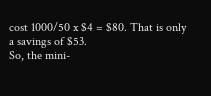cost 1000/50 x $4 = $80. That is only a savings of $53.
So, the mini-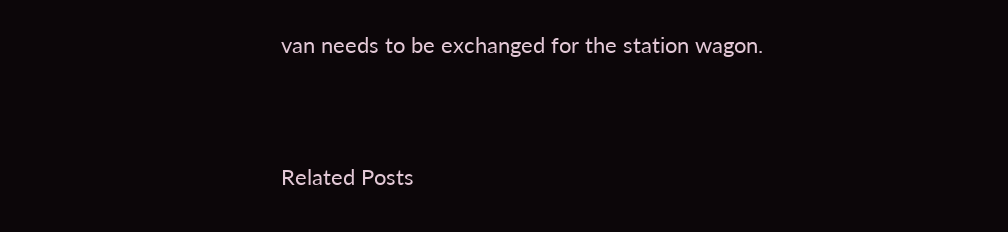van needs to be exchanged for the station wagon.


Related Posts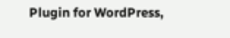Plugin for WordPress,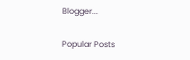Blogger...

Popular Posts